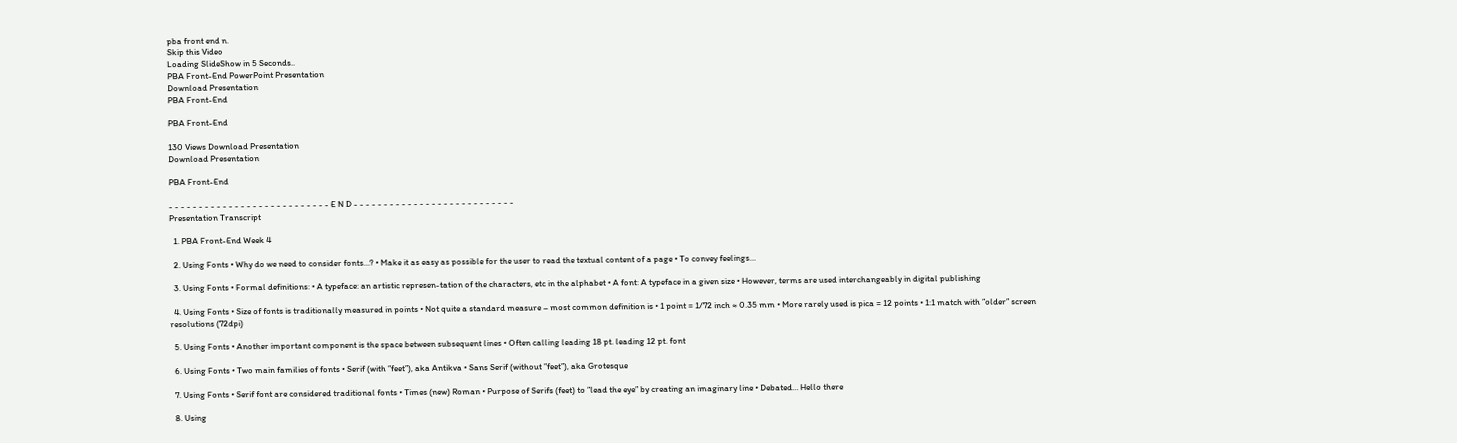pba front end n.
Skip this Video
Loading SlideShow in 5 Seconds..
PBA Front-End PowerPoint Presentation
Download Presentation
PBA Front-End

PBA Front-End

130 Views Download Presentation
Download Presentation

PBA Front-End

- - - - - - - - - - - - - - - - - - - - - - - - - - - E N D - - - - - - - - - - - - - - - - - - - - - - - - - - -
Presentation Transcript

  1. PBA Front-End Week 4

  2. Using Fonts • Why do we need to consider fonts…? • Make it as easy as possible for the user to read the textual content of a page • To convey feelings…

  3. Using Fonts • Formal definitions: • A typeface: an artistic represen-tation of the characters, etc in the alphabet • A font: A typeface in a given size • However, terms are used interchangeably in digital publishing

  4. Using Fonts • Size of fonts is traditionally measured in points • Not quite a standard measure – most common definition is • 1 point = 1/72 inch ≈ 0.35 mm • More rarely used is pica = 12 points • 1:1 match with ”older” screen resolutions (72dpi)

  5. Using Fonts • Another important component is the space between subsequent lines • Often calling leading 18 pt. leading 12 pt. font

  6. Using Fonts • Two main families of fonts • Serif (with ”feet”), aka Antikva • Sans Serif (without ”feet”), aka Grotesque

  7. Using Fonts • Serif font are considered traditional fonts • Times (new) Roman • Purpose of Serifs (feet) to ”lead the eye” by creating an imaginary line • Debated… Hello there

  8. Using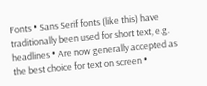Fonts • Sans Serif fonts (like this) have traditionally been used for short text, e.g. headlines • Are now generally accepted as the best choice for text on screen •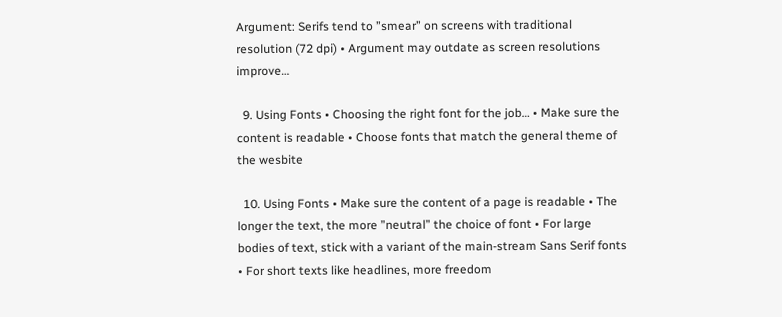Argument: Serifs tend to ”smear” on screens with traditional resolution (72 dpi) • Argument may outdate as screen resolutions improve…

  9. Using Fonts • Choosing the right font for the job… • Make sure the content is readable • Choose fonts that match the general theme of the wesbite

  10. Using Fonts • Make sure the content of a page is readable • The longer the text, the more ”neutral” the choice of font • For large bodies of text, stick with a variant of the main-stream Sans Serif fonts • For short texts like headlines, more freedom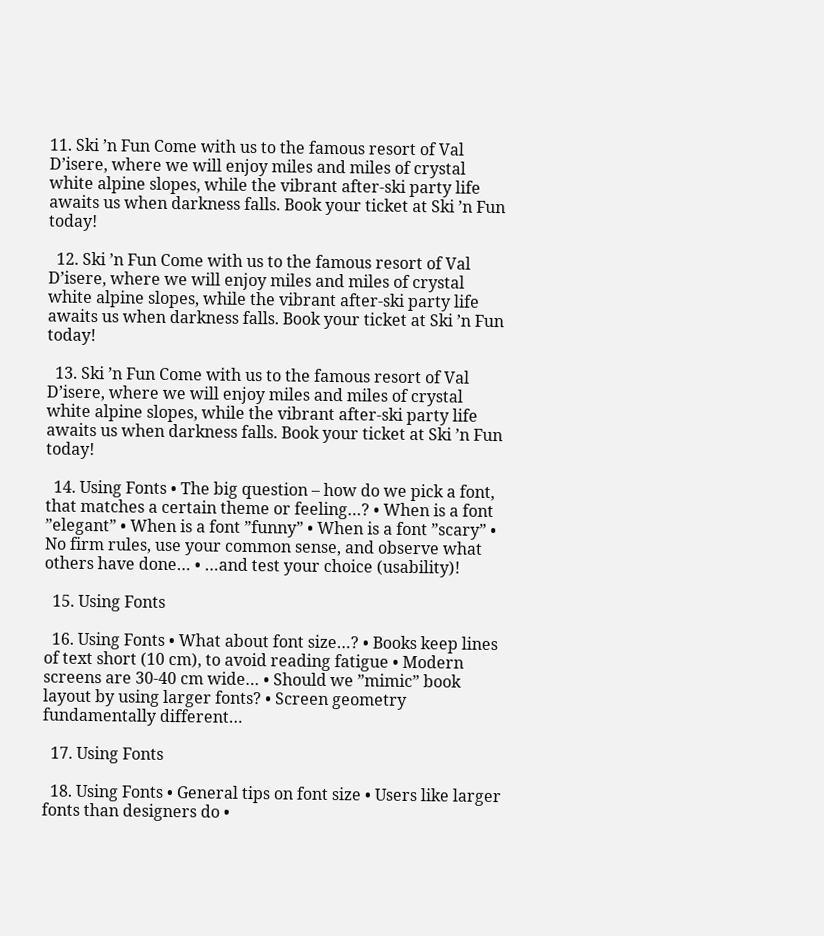11. Ski ’n Fun Come with us to the famous resort of Val D’isere, where we will enjoy miles and miles of crystal white alpine slopes, while the vibrant after-ski party life awaits us when darkness falls. Book your ticket at Ski ’n Fun today!

  12. Ski ’n Fun Come with us to the famous resort of Val D’isere, where we will enjoy miles and miles of crystal white alpine slopes, while the vibrant after-ski party life awaits us when darkness falls. Book your ticket at Ski ’n Fun today!

  13. Ski ’n Fun Come with us to the famous resort of Val D’isere, where we will enjoy miles and miles of crystal white alpine slopes, while the vibrant after-ski party life awaits us when darkness falls. Book your ticket at Ski ’n Fun today!

  14. Using Fonts • The big question – how do we pick a font, that matches a certain theme or feeling…? • When is a font ”elegant” • When is a font ”funny” • When is a font ”scary” • No firm rules, use your common sense, and observe what others have done… • …and test your choice (usability)!

  15. Using Fonts

  16. Using Fonts • What about font size…? • Books keep lines of text short (10 cm), to avoid reading fatigue • Modern screens are 30-40 cm wide… • Should we ”mimic” book layout by using larger fonts? • Screen geometry fundamentally different…

  17. Using Fonts

  18. Using Fonts • General tips on font size • Users like larger fonts than designers do •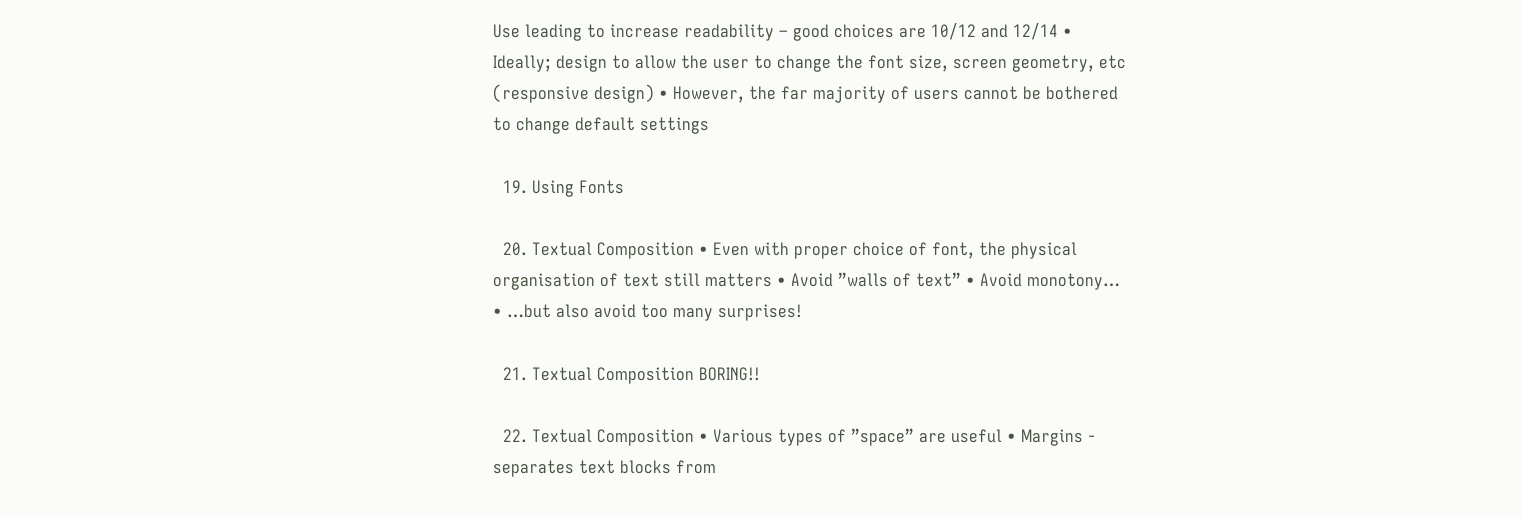Use leading to increase readability – good choices are 10/12 and 12/14 • Ideally; design to allow the user to change the font size, screen geometry, etc (responsive design) • However, the far majority of users cannot be bothered to change default settings

  19. Using Fonts

  20. Textual Composition • Even with proper choice of font, the physical organisation of text still matters • Avoid ”walls of text” • Avoid monotony… • …but also avoid too many surprises!

  21. Textual Composition BORING!!

  22. Textual Composition • Various types of ”space” are useful • Margins - separates text blocks from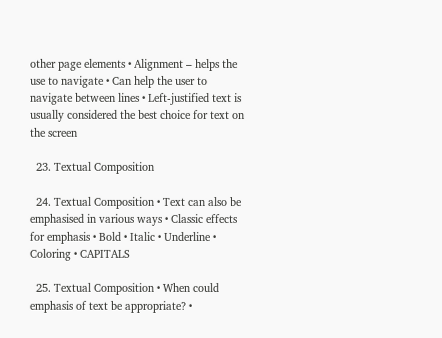other page elements • Alignment – helps the use to navigate • Can help the user to navigate between lines • Left-justified text is usually considered the best choice for text on the screen

  23. Textual Composition

  24. Textual Composition • Text can also be emphasised in various ways • Classic effects for emphasis • Bold • Italic • Underline • Coloring • CAPITALS

  25. Textual Composition • When could emphasis of text be appropriate? •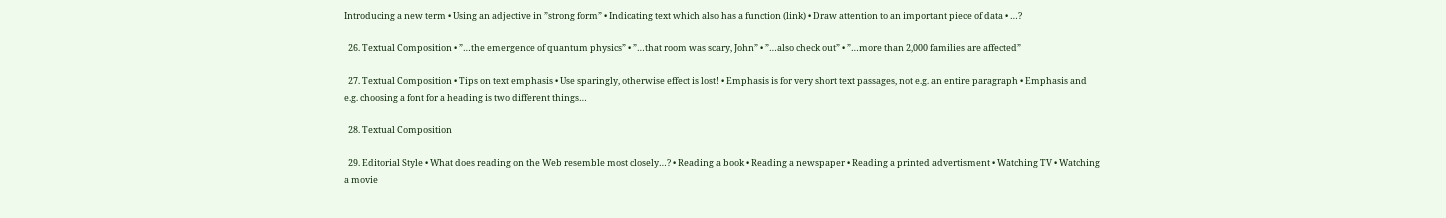Introducing a new term • Using an adjective in ”strong form” • Indicating text which also has a function (link) • Draw attention to an important piece of data • …?

  26. Textual Composition • ”…the emergence of quantum physics” • ”…that room was scary, John” • ”…also check out” • ”…more than 2,000 families are affected”

  27. Textual Composition • Tips on text emphasis • Use sparingly, otherwise effect is lost! • Emphasis is for very short text passages, not e.g. an entire paragraph • Emphasis and e.g. choosing a font for a heading is two different things…

  28. Textual Composition

  29. Editorial Style • What does reading on the Web resemble most closely…? • Reading a book • Reading a newspaper • Reading a printed advertisment • Watching TV • Watching a movie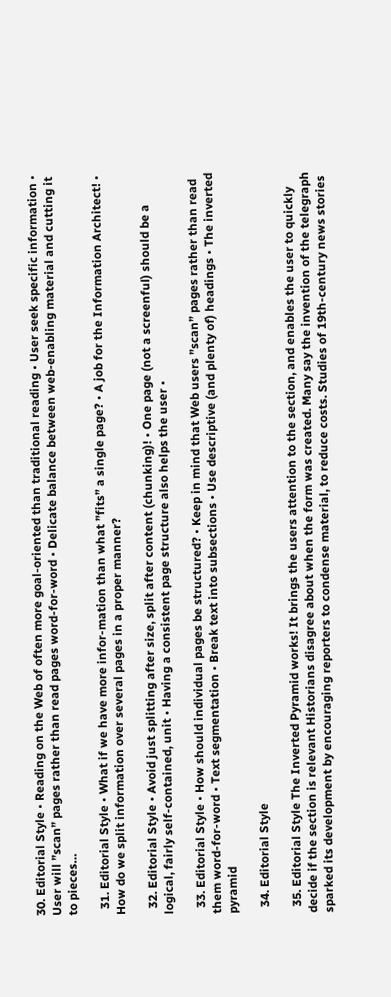30. Editorial Style • Reading on the Web of often more goal-oriented than traditional reading • User seek specific information • User will ”scan” pages rather than read pages word-for-word • Delicate balance between web-enabling material and cutting it to pieces…

  31. Editorial Style • What if we have more infor-mation than what ”fits” a single page? • A job for the Information Architect! • How do we split information over several pages in a proper manner?

  32. Editorial Style • Avoid just splitting after size, split after content (chunking)! • One page (not a screenful) should be a logical, fairly self-contained, unit • Having a consistent page structure also helps the user •

  33. Editorial Style • How should individual pages be structured? • Keep in mind that Web users ”scan” pages rather than read them word-for-word • Text segmentation • Break text into subsections • Use descriptive (and plenty of) headings • The inverted pyramid

  34. Editorial Style

  35. Editorial Style The Inverted Pyramid works! It brings the users attention to the section, and enables the user to quickly decide if the section is relevant Historians disagree about when the form was created. Many say the invention of the telegraph sparked its development by encouraging reporters to condense material, to reduce costs. Studies of 19th-century news stories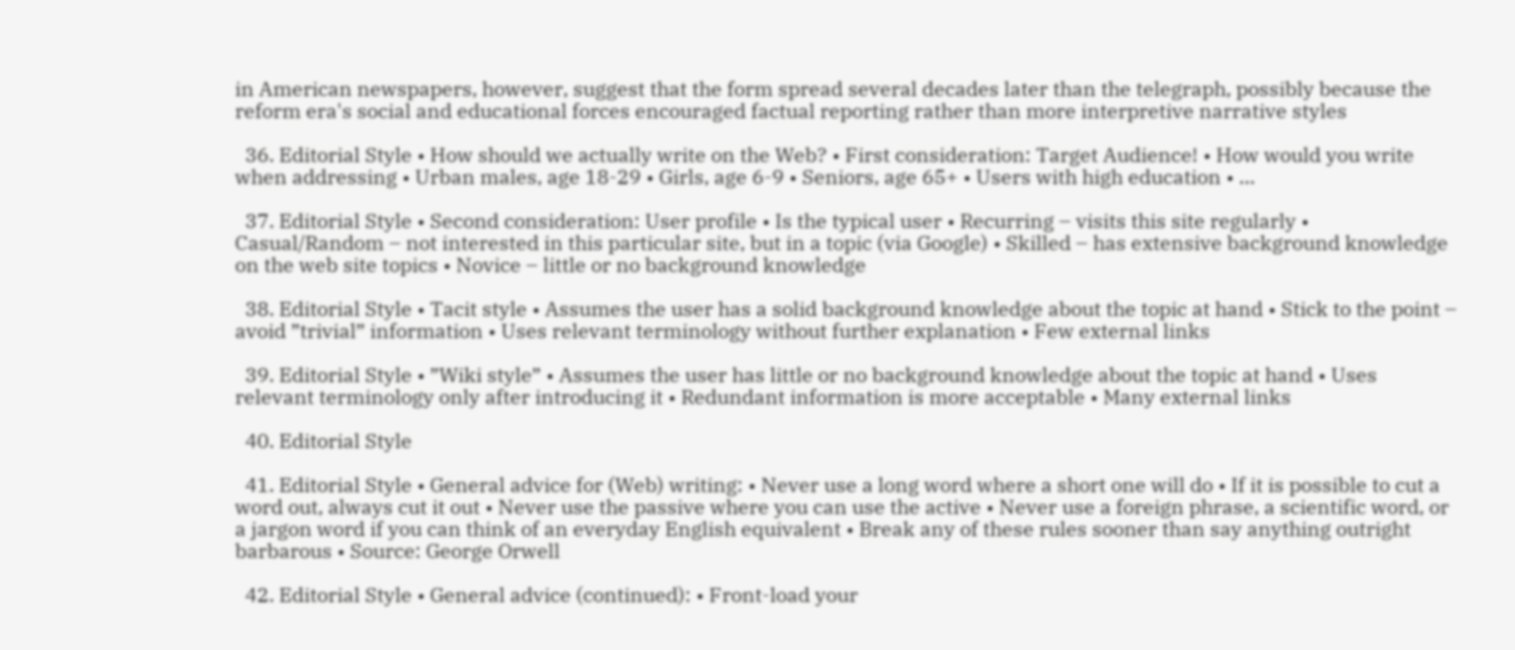in American newspapers, however, suggest that the form spread several decades later than the telegraph, possibly because the reform era's social and educational forces encouraged factual reporting rather than more interpretive narrative styles

  36. Editorial Style • How should we actually write on the Web? • First consideration: Target Audience! • How would you write when addressing • Urban males, age 18-29 • Girls, age 6-9 • Seniors, age 65+ • Users with high education • …

  37. Editorial Style • Second consideration: User profile • Is the typical user • Recurring – visits this site regularly • Casual/Random – not interested in this particular site, but in a topic (via Google) • Skilled – has extensive background knowledge on the web site topics • Novice – little or no background knowledge

  38. Editorial Style • Tacit style • Assumes the user has a solid background knowledge about the topic at hand • Stick to the point – avoid ”trivial” information • Uses relevant terminology without further explanation • Few external links

  39. Editorial Style • ”Wiki style” • Assumes the user has little or no background knowledge about the topic at hand • Uses relevant terminology only after introducing it • Redundant information is more acceptable • Many external links

  40. Editorial Style

  41. Editorial Style • General advice for (Web) writing: • Never use a long word where a short one will do • If it is possible to cut a word out, always cut it out • Never use the passive where you can use the active • Never use a foreign phrase, a scientific word, or a jargon word if you can think of an everyday English equivalent • Break any of these rules sooner than say anything outright barbarous • Source: George Orwell

  42. Editorial Style • General advice (continued): • Front-load your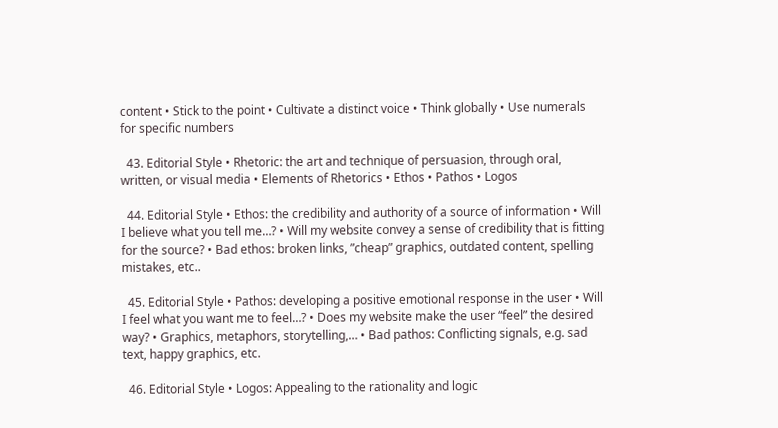content • Stick to the point • Cultivate a distinct voice • Think globally • Use numerals for specific numbers

  43. Editorial Style • Rhetoric: the art and technique of persuasion, through oral, written, or visual media • Elements of Rhetorics • Ethos • Pathos • Logos

  44. Editorial Style • Ethos: the credibility and authority of a source of information • Will I believe what you tell me…? • Will my website convey a sense of credibility that is fitting for the source? • Bad ethos: broken links, ”cheap” graphics, outdated content, spelling mistakes, etc..

  45. Editorial Style • Pathos: developing a positive emotional response in the user • Will I feel what you want me to feel…? • Does my website make the user “feel” the desired way? • Graphics, metaphors, storytelling,… • Bad pathos: Conflicting signals, e.g. sad text, happy graphics, etc.

  46. Editorial Style • Logos: Appealing to the rationality and logic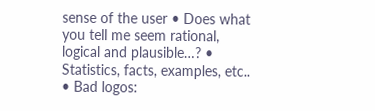sense of the user • Does what you tell me seem rational, logical and plausible…? • Statistics, facts, examples, etc.. • Bad logos: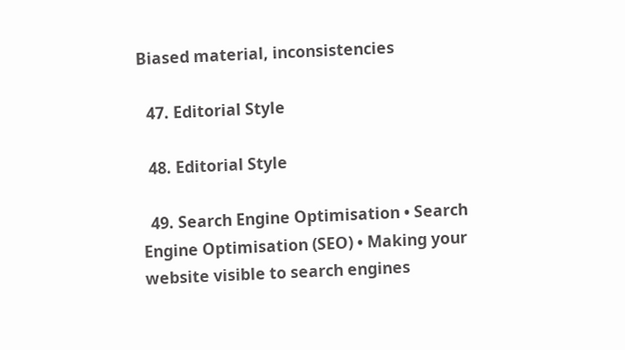Biased material, inconsistencies

  47. Editorial Style

  48. Editorial Style

  49. Search Engine Optimisation • Search Engine Optimisation (SEO) • Making your website visible to search engines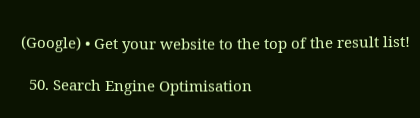(Google) • Get your website to the top of the result list!

  50. Search Engine Optimisation